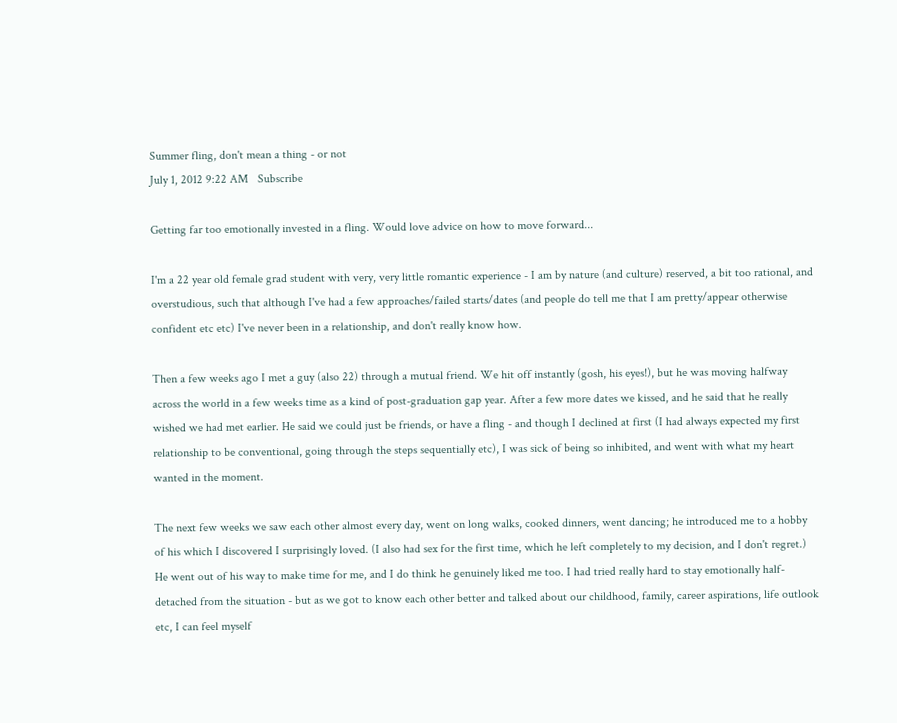Summer fling, don't mean a thing - or not
July 1, 2012 9:22 AM   Subscribe

Getting far too emotionally invested in a fling. Would love advice on how to move forward...

I'm a 22 year old female grad student with very, very little romantic experience - I am by nature (and culture) reserved, a bit too rational, and overstudious, such that although I've had a few approaches/failed starts/dates (and people do tell me that I am pretty/appear otherwise confident etc etc) I've never been in a relationship, and don't really know how.

Then a few weeks ago I met a guy (also 22) through a mutual friend. We hit off instantly (gosh, his eyes!), but he was moving halfway across the world in a few weeks time as a kind of post-graduation gap year. After a few more dates we kissed, and he said that he really wished we had met earlier. He said we could just be friends, or have a fling - and though I declined at first (I had always expected my first relationship to be conventional, going through the steps sequentially etc), I was sick of being so inhibited, and went with what my heart wanted in the moment.

The next few weeks we saw each other almost every day, went on long walks, cooked dinners, went dancing; he introduced me to a hobby of his which I discovered I surprisingly loved. (I also had sex for the first time, which he left completely to my decision, and I don't regret.) He went out of his way to make time for me, and I do think he genuinely liked me too. I had tried really hard to stay emotionally half-detached from the situation - but as we got to know each other better and talked about our childhood, family, career aspirations, life outlook etc, I can feel myself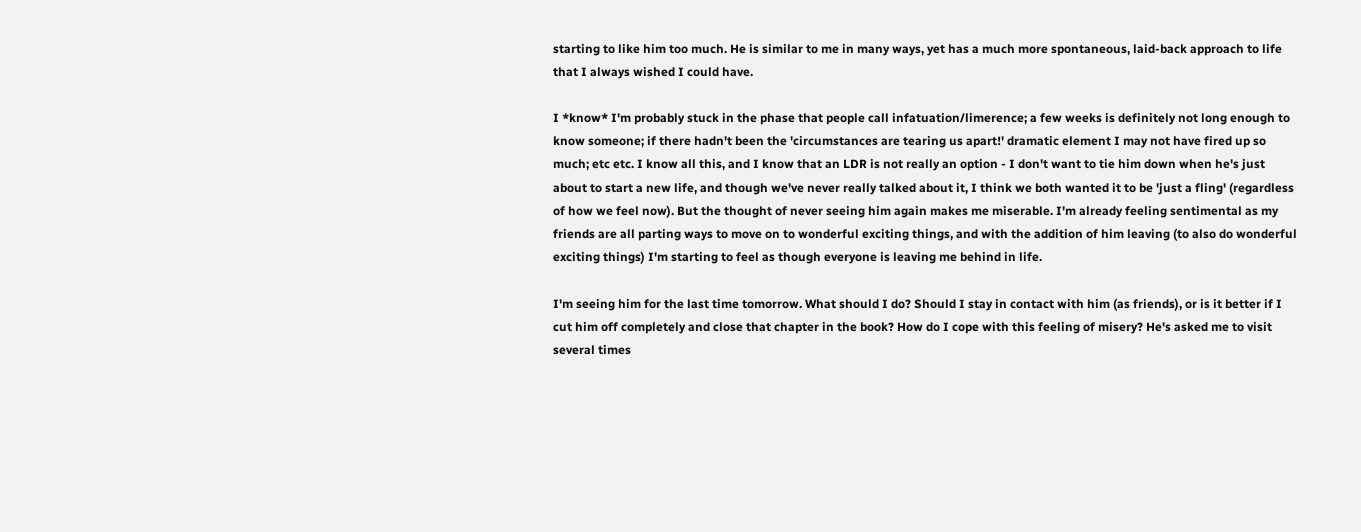starting to like him too much. He is similar to me in many ways, yet has a much more spontaneous, laid-back approach to life that I always wished I could have.

I *know* I'm probably stuck in the phase that people call infatuation/limerence; a few weeks is definitely not long enough to know someone; if there hadn't been the 'circumstances are tearing us apart!' dramatic element I may not have fired up so much; etc etc. I know all this, and I know that an LDR is not really an option - I don't want to tie him down when he's just about to start a new life, and though we've never really talked about it, I think we both wanted it to be 'just a fling' (regardless of how we feel now). But the thought of never seeing him again makes me miserable. I'm already feeling sentimental as my friends are all parting ways to move on to wonderful exciting things, and with the addition of him leaving (to also do wonderful exciting things) I'm starting to feel as though everyone is leaving me behind in life.

I'm seeing him for the last time tomorrow. What should I do? Should I stay in contact with him (as friends), or is it better if I cut him off completely and close that chapter in the book? How do I cope with this feeling of misery? He's asked me to visit several times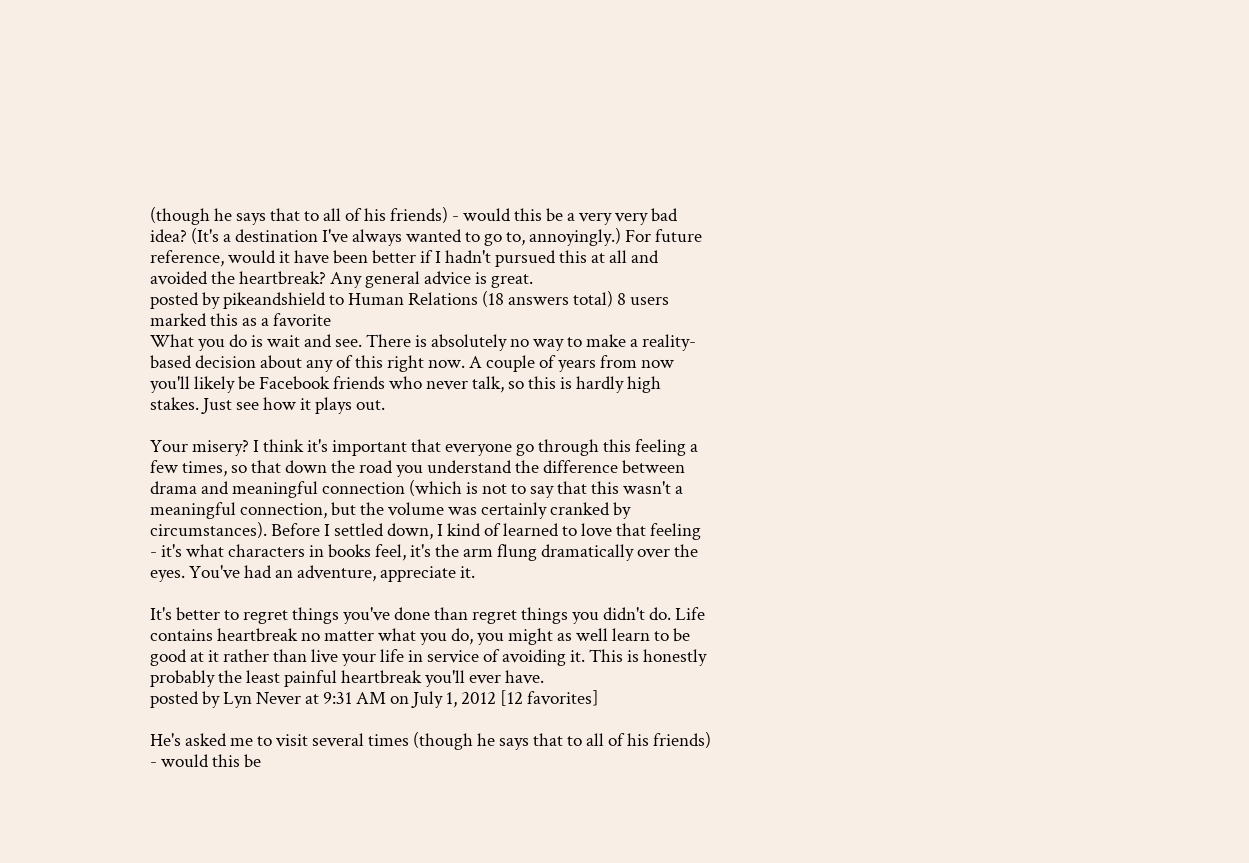(though he says that to all of his friends) - would this be a very very bad idea? (It's a destination I've always wanted to go to, annoyingly.) For future reference, would it have been better if I hadn't pursued this at all and avoided the heartbreak? Any general advice is great.
posted by pikeandshield to Human Relations (18 answers total) 8 users marked this as a favorite
What you do is wait and see. There is absolutely no way to make a reality-based decision about any of this right now. A couple of years from now you'll likely be Facebook friends who never talk, so this is hardly high stakes. Just see how it plays out.

Your misery? I think it's important that everyone go through this feeling a few times, so that down the road you understand the difference between drama and meaningful connection (which is not to say that this wasn't a meaningful connection, but the volume was certainly cranked by circumstances). Before I settled down, I kind of learned to love that feeling - it's what characters in books feel, it's the arm flung dramatically over the eyes. You've had an adventure, appreciate it.

It's better to regret things you've done than regret things you didn't do. Life contains heartbreak no matter what you do, you might as well learn to be good at it rather than live your life in service of avoiding it. This is honestly probably the least painful heartbreak you'll ever have.
posted by Lyn Never at 9:31 AM on July 1, 2012 [12 favorites]

He's asked me to visit several times (though he says that to all of his friends) - would this be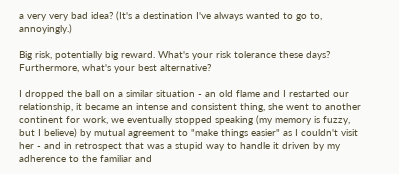a very very bad idea? (It's a destination I've always wanted to go to, annoyingly.)

Big risk, potentially big reward. What's your risk tolerance these days? Furthermore, what's your best alternative?

I dropped the ball on a similar situation - an old flame and I restarted our relationship, it became an intense and consistent thing, she went to another continent for work, we eventually stopped speaking (my memory is fuzzy, but I believe) by mutual agreement to "make things easier" as I couldn't visit her - and in retrospect that was a stupid way to handle it driven by my adherence to the familiar and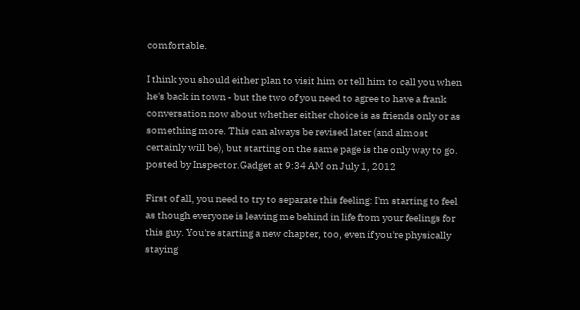comfortable.

I think you should either plan to visit him or tell him to call you when he's back in town - but the two of you need to agree to have a frank conversation now about whether either choice is as friends only or as something more. This can always be revised later (and almost certainly will be), but starting on the same page is the only way to go.
posted by Inspector.Gadget at 9:34 AM on July 1, 2012

First of all, you need to try to separate this feeling: I'm starting to feel as though everyone is leaving me behind in life from your feelings for this guy. You're starting a new chapter, too, even if you're physically staying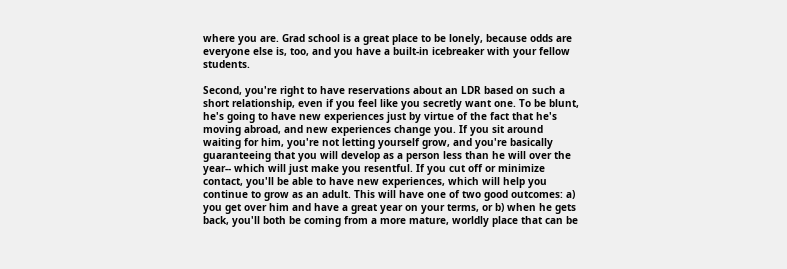where you are. Grad school is a great place to be lonely, because odds are everyone else is, too, and you have a built-in icebreaker with your fellow students.

Second, you're right to have reservations about an LDR based on such a short relationship, even if you feel like you secretly want one. To be blunt, he's going to have new experiences just by virtue of the fact that he's moving abroad, and new experiences change you. If you sit around waiting for him, you're not letting yourself grow, and you're basically guaranteeing that you will develop as a person less than he will over the year-- which will just make you resentful. If you cut off or minimize contact, you'll be able to have new experiences, which will help you continue to grow as an adult. This will have one of two good outcomes: a) you get over him and have a great year on your terms, or b) when he gets back, you'll both be coming from a more mature, worldly place that can be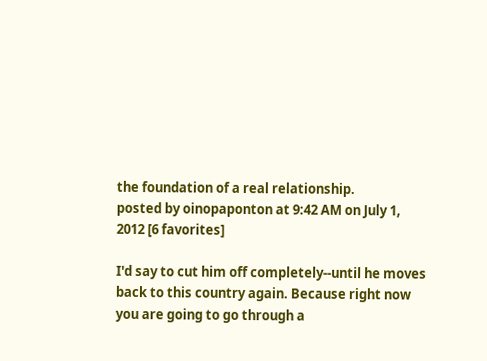the foundation of a real relationship.
posted by oinopaponton at 9:42 AM on July 1, 2012 [6 favorites]

I'd say to cut him off completely--until he moves back to this country again. Because right now you are going to go through a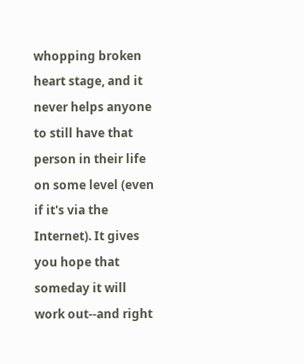whopping broken heart stage, and it never helps anyone to still have that person in their life on some level (even if it's via the Internet). It gives you hope that someday it will work out--and right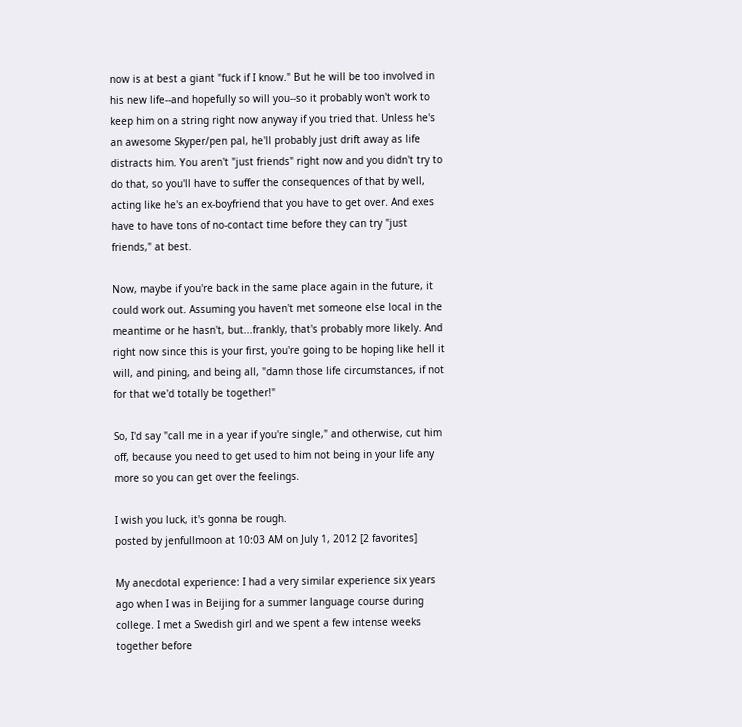now is at best a giant "fuck if I know." But he will be too involved in his new life--and hopefully so will you--so it probably won't work to keep him on a string right now anyway if you tried that. Unless he's an awesome Skyper/pen pal, he'll probably just drift away as life distracts him. You aren't "just friends" right now and you didn't try to do that, so you'll have to suffer the consequences of that by well, acting like he's an ex-boyfriend that you have to get over. And exes have to have tons of no-contact time before they can try "just friends," at best.

Now, maybe if you're back in the same place again in the future, it could work out. Assuming you haven't met someone else local in the meantime or he hasn't, but...frankly, that's probably more likely. And right now since this is your first, you're going to be hoping like hell it will, and pining, and being all, "damn those life circumstances, if not for that we'd totally be together!"

So, I'd say "call me in a year if you're single," and otherwise, cut him off, because you need to get used to him not being in your life any more so you can get over the feelings.

I wish you luck, it's gonna be rough.
posted by jenfullmoon at 10:03 AM on July 1, 2012 [2 favorites]

My anecdotal experience: I had a very similar experience six years ago when I was in Beijing for a summer language course during college. I met a Swedish girl and we spent a few intense weeks together before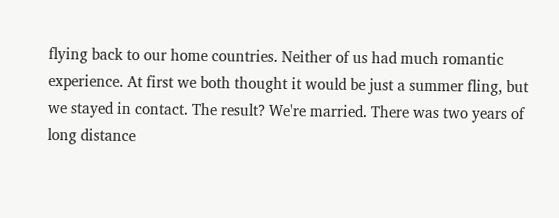flying back to our home countries. Neither of us had much romantic experience. At first we both thought it would be just a summer fling, but we stayed in contact. The result? We're married. There was two years of long distance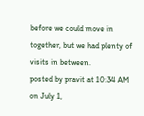before we could move in together, but we had plenty of visits in between.
posted by pravit at 10:34 AM on July 1,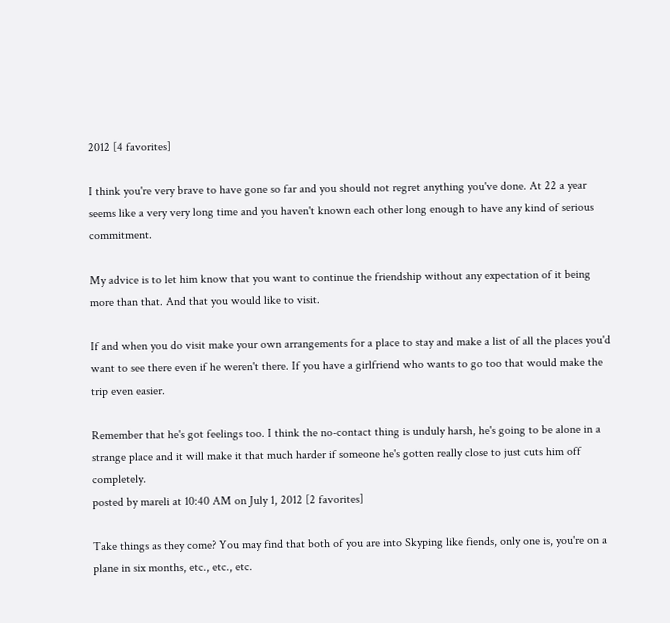2012 [4 favorites]

I think you're very brave to have gone so far and you should not regret anything you've done. At 22 a year seems like a very very long time and you haven't known each other long enough to have any kind of serious commitment.

My advice is to let him know that you want to continue the friendship without any expectation of it being more than that. And that you would like to visit.

If and when you do visit make your own arrangements for a place to stay and make a list of all the places you'd want to see there even if he weren't there. If you have a girlfriend who wants to go too that would make the trip even easier.

Remember that he's got feelings too. I think the no-contact thing is unduly harsh, he's going to be alone in a strange place and it will make it that much harder if someone he's gotten really close to just cuts him off completely.
posted by mareli at 10:40 AM on July 1, 2012 [2 favorites]

Take things as they come? You may find that both of you are into Skyping like fiends, only one is, you're on a plane in six months, etc., etc., etc.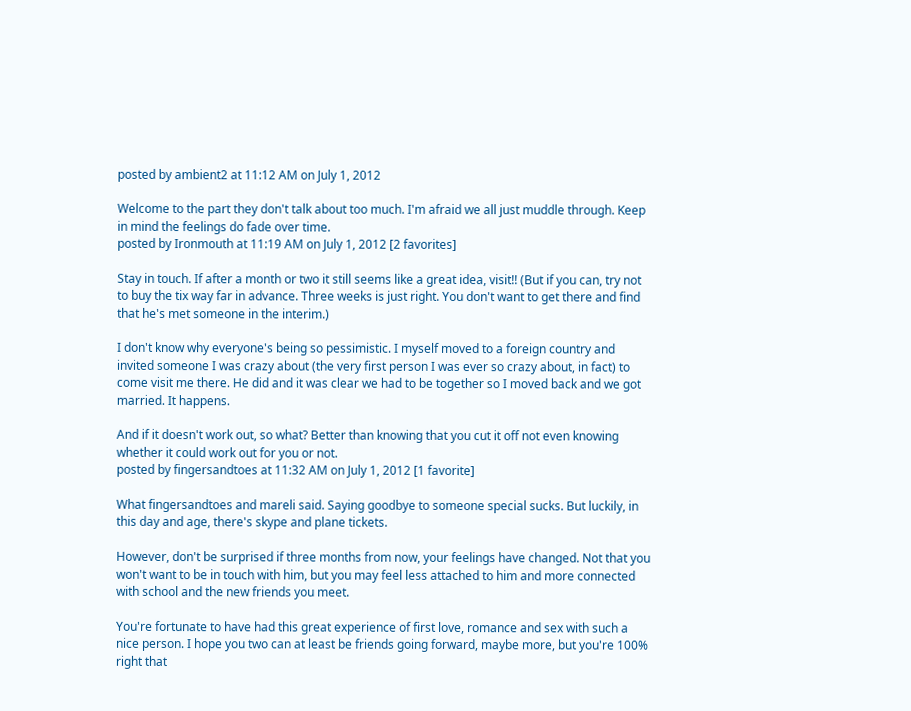posted by ambient2 at 11:12 AM on July 1, 2012

Welcome to the part they don't talk about too much. I'm afraid we all just muddle through. Keep in mind the feelings do fade over time.
posted by Ironmouth at 11:19 AM on July 1, 2012 [2 favorites]

Stay in touch. If after a month or two it still seems like a great idea, visit!! (But if you can, try not to buy the tix way far in advance. Three weeks is just right. You don't want to get there and find that he's met someone in the interim.)

I don't know why everyone's being so pessimistic. I myself moved to a foreign country and invited someone I was crazy about (the very first person I was ever so crazy about, in fact) to come visit me there. He did and it was clear we had to be together so I moved back and we got married. It happens.

And if it doesn't work out, so what? Better than knowing that you cut it off not even knowing whether it could work out for you or not.
posted by fingersandtoes at 11:32 AM on July 1, 2012 [1 favorite]

What fingersandtoes and mareli said. Saying goodbye to someone special sucks. But luckily, in this day and age, there's skype and plane tickets.

However, don't be surprised if three months from now, your feelings have changed. Not that you won't want to be in touch with him, but you may feel less attached to him and more connected with school and the new friends you meet.

You're fortunate to have had this great experience of first love, romance and sex with such a nice person. I hope you two can at least be friends going forward, maybe more, but you're 100% right that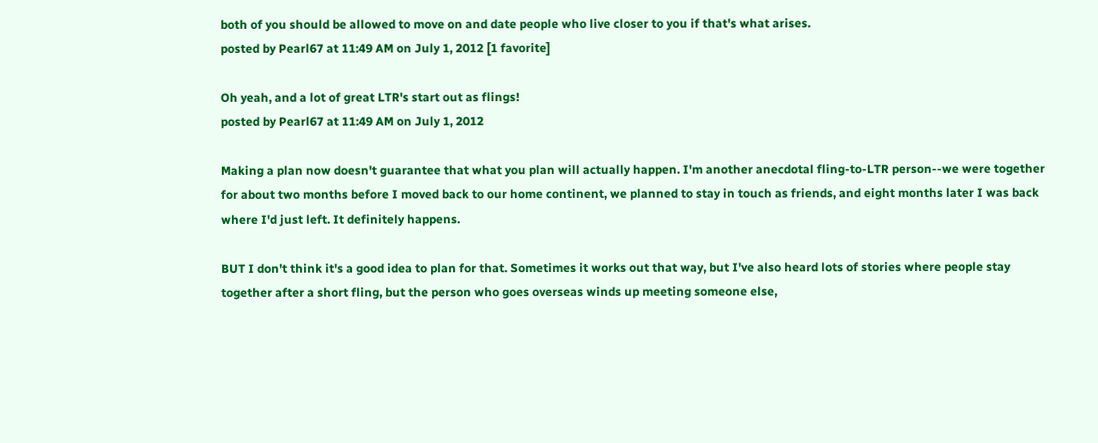both of you should be allowed to move on and date people who live closer to you if that's what arises.
posted by Pearl67 at 11:49 AM on July 1, 2012 [1 favorite]

Oh yeah, and a lot of great LTR's start out as flings!
posted by Pearl67 at 11:49 AM on July 1, 2012

Making a plan now doesn't guarantee that what you plan will actually happen. I'm another anecdotal fling-to-LTR person--we were together for about two months before I moved back to our home continent, we planned to stay in touch as friends, and eight months later I was back where I'd just left. It definitely happens.

BUT I don't think it's a good idea to plan for that. Sometimes it works out that way, but I've also heard lots of stories where people stay together after a short fling, but the person who goes overseas winds up meeting someone else,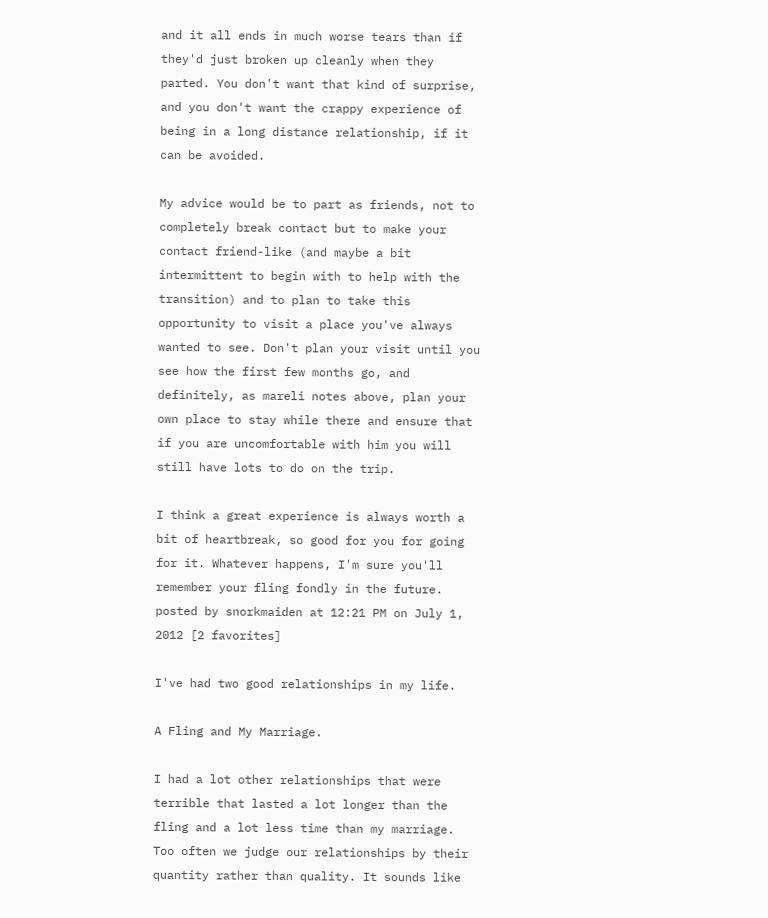and it all ends in much worse tears than if they'd just broken up cleanly when they parted. You don't want that kind of surprise, and you don't want the crappy experience of being in a long distance relationship, if it can be avoided.

My advice would be to part as friends, not to completely break contact but to make your contact friend-like (and maybe a bit intermittent to begin with to help with the transition) and to plan to take this opportunity to visit a place you've always wanted to see. Don't plan your visit until you see how the first few months go, and definitely, as mareli notes above, plan your own place to stay while there and ensure that if you are uncomfortable with him you will still have lots to do on the trip.

I think a great experience is always worth a bit of heartbreak, so good for you for going for it. Whatever happens, I'm sure you'll remember your fling fondly in the future.
posted by snorkmaiden at 12:21 PM on July 1, 2012 [2 favorites]

I've had two good relationships in my life.

A Fling and My Marriage.

I had a lot other relationships that were terrible that lasted a lot longer than the fling and a lot less time than my marriage. Too often we judge our relationships by their quantity rather than quality. It sounds like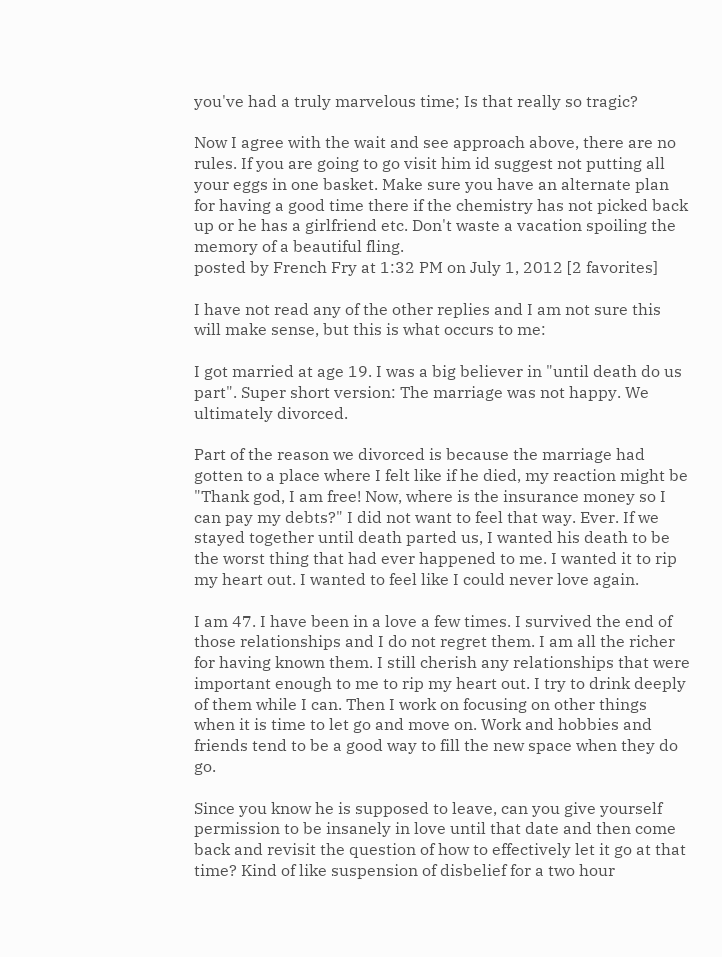you've had a truly marvelous time; Is that really so tragic?

Now I agree with the wait and see approach above, there are no rules. If you are going to go visit him id suggest not putting all your eggs in one basket. Make sure you have an alternate plan for having a good time there if the chemistry has not picked back up or he has a girlfriend etc. Don't waste a vacation spoiling the memory of a beautiful fling.
posted by French Fry at 1:32 PM on July 1, 2012 [2 favorites]

I have not read any of the other replies and I am not sure this will make sense, but this is what occurs to me:

I got married at age 19. I was a big believer in "until death do us part". Super short version: The marriage was not happy. We ultimately divorced.

Part of the reason we divorced is because the marriage had gotten to a place where I felt like if he died, my reaction might be "Thank god, I am free! Now, where is the insurance money so I can pay my debts?" I did not want to feel that way. Ever. If we stayed together until death parted us, I wanted his death to be the worst thing that had ever happened to me. I wanted it to rip my heart out. I wanted to feel like I could never love again.

I am 47. I have been in a love a few times. I survived the end of those relationships and I do not regret them. I am all the richer for having known them. I still cherish any relationships that were important enough to me to rip my heart out. I try to drink deeply of them while I can. Then I work on focusing on other things when it is time to let go and move on. Work and hobbies and friends tend to be a good way to fill the new space when they do go.

Since you know he is supposed to leave, can you give yourself permission to be insanely in love until that date and then come back and revisit the question of how to effectively let it go at that time? Kind of like suspension of disbelief for a two hour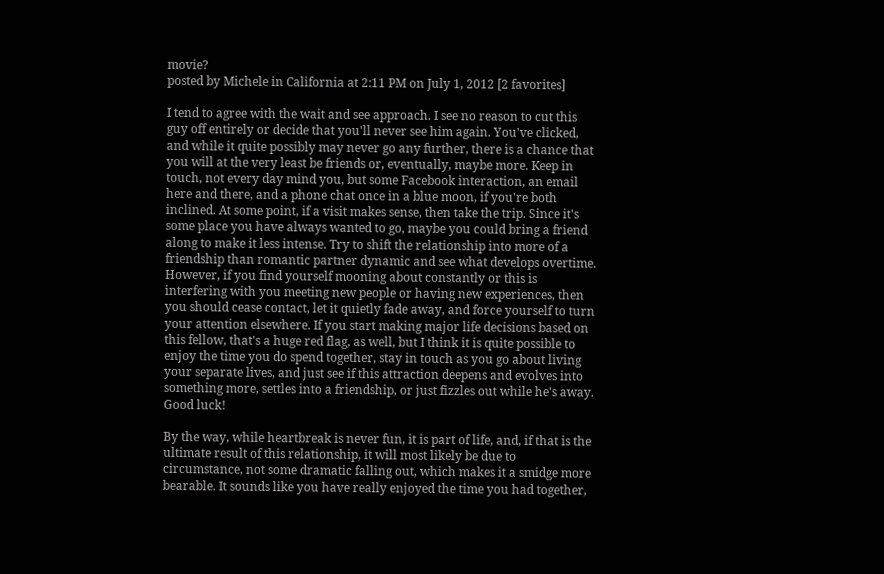movie?
posted by Michele in California at 2:11 PM on July 1, 2012 [2 favorites]

I tend to agree with the wait and see approach. I see no reason to cut this guy off entirely or decide that you'll never see him again. You've clicked, and while it quite possibly may never go any further, there is a chance that you will at the very least be friends or, eventually, maybe more. Keep in touch, not every day mind you, but some Facebook interaction, an email here and there, and a phone chat once in a blue moon, if you're both inclined. At some point, if a visit makes sense, then take the trip. Since it's some place you have always wanted to go, maybe you could bring a friend along to make it less intense. Try to shift the relationship into more of a friendship than romantic partner dynamic and see what develops overtime. However, if you find yourself mooning about constantly or this is interfering with you meeting new people or having new experiences, then you should cease contact, let it quietly fade away, and force yourself to turn your attention elsewhere. If you start making major life decisions based on this fellow, that's a huge red flag, as well, but I think it is quite possible to enjoy the time you do spend together, stay in touch as you go about living your separate lives, and just see if this attraction deepens and evolves into something more, settles into a friendship, or just fizzles out while he's away. Good luck!

By the way, while heartbreak is never fun, it is part of life, and, if that is the ultimate result of this relationship, it will most likely be due to circumstance, not some dramatic falling out, which makes it a smidge more bearable. It sounds like you have really enjoyed the time you had together,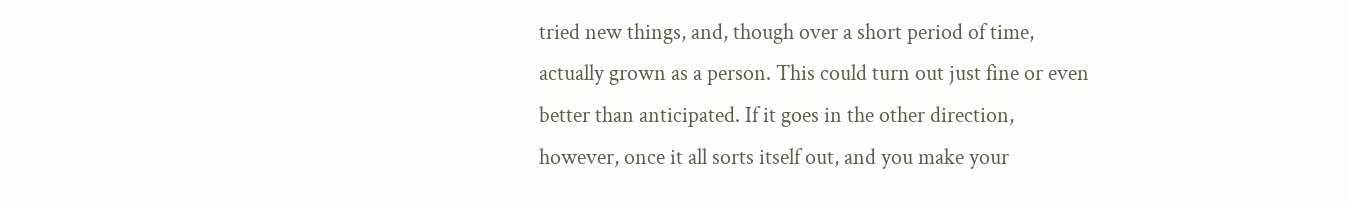tried new things, and, though over a short period of time, actually grown as a person. This could turn out just fine or even better than anticipated. If it goes in the other direction, however, once it all sorts itself out, and you make your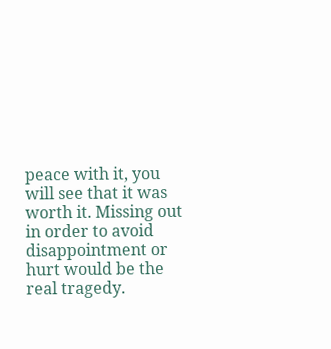peace with it, you will see that it was worth it. Missing out in order to avoid disappointment or hurt would be the real tragedy.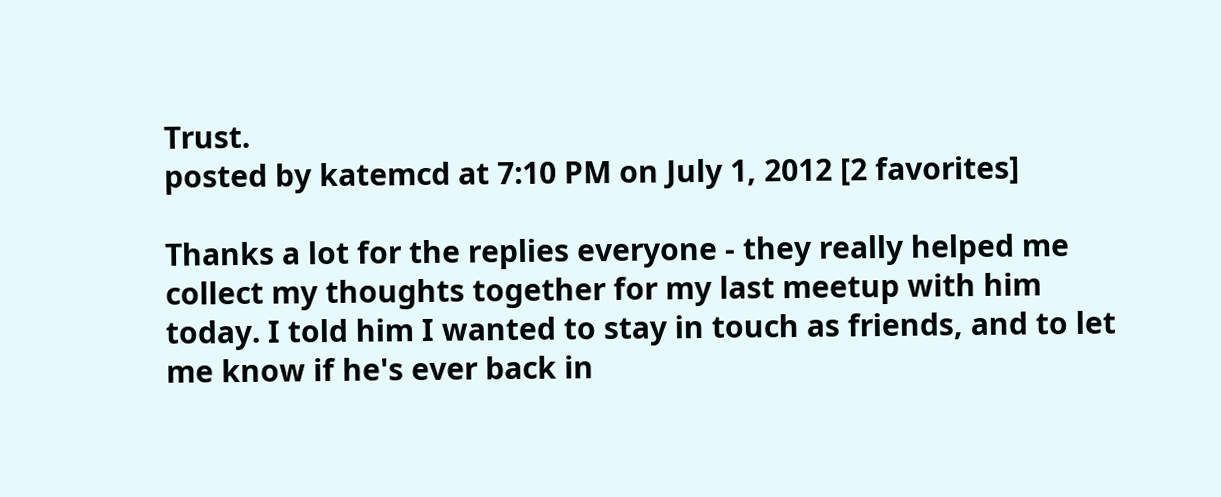Trust.
posted by katemcd at 7:10 PM on July 1, 2012 [2 favorites]

Thanks a lot for the replies everyone - they really helped me collect my thoughts together for my last meetup with him today. I told him I wanted to stay in touch as friends, and to let me know if he's ever back in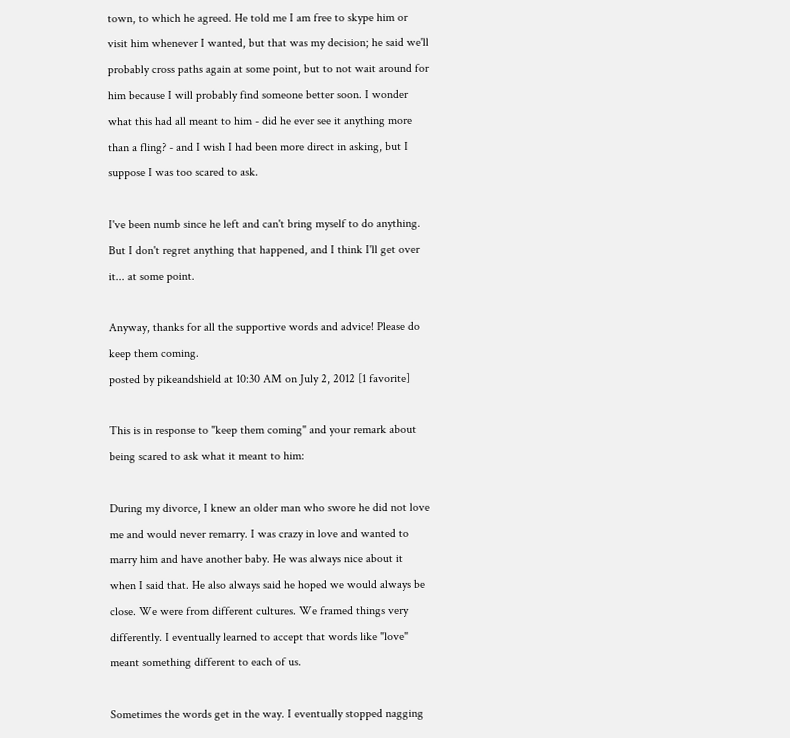town, to which he agreed. He told me I am free to skype him or visit him whenever I wanted, but that was my decision; he said we'll probably cross paths again at some point, but to not wait around for him because I will probably find someone better soon. I wonder what this had all meant to him - did he ever see it anything more than a fling? - and I wish I had been more direct in asking, but I suppose I was too scared to ask.

I've been numb since he left and can't bring myself to do anything. But I don't regret anything that happened, and I think I'll get over it... at some point.

Anyway, thanks for all the supportive words and advice! Please do keep them coming.
posted by pikeandshield at 10:30 AM on July 2, 2012 [1 favorite]

This is in response to "keep them coming" and your remark about being scared to ask what it meant to him:

During my divorce, I knew an older man who swore he did not love me and would never remarry. I was crazy in love and wanted to marry him and have another baby. He was always nice about it when I said that. He also always said he hoped we would always be close. We were from different cultures. We framed things very differently. I eventually learned to accept that words like "love" meant something different to each of us.

Sometimes the words get in the way. I eventually stopped nagging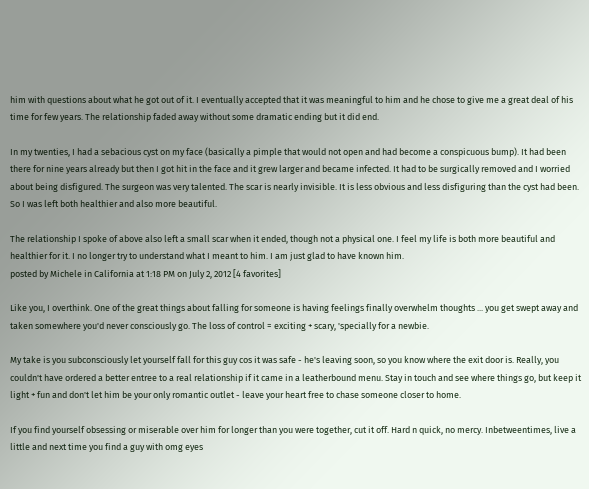him with questions about what he got out of it. I eventually accepted that it was meaningful to him and he chose to give me a great deal of his time for few years. The relationship faded away without some dramatic ending but it did end.

In my twenties, I had a sebacious cyst on my face (basically a pimple that would not open and had become a conspicuous bump). It had been there for nine years already but then I got hit in the face and it grew larger and became infected. It had to be surgically removed and I worried about being disfigured. The surgeon was very talented. The scar is nearly invisible. It is less obvious and less disfiguring than the cyst had been. So I was left both healthier and also more beautiful.

The relationship I spoke of above also left a small scar when it ended, though not a physical one. I feel my life is both more beautiful and healthier for it. I no longer try to understand what I meant to him. I am just glad to have known him.
posted by Michele in California at 1:18 PM on July 2, 2012 [4 favorites]

Like you, I overthink. One of the great things about falling for someone is having feelings finally overwhelm thoughts ... you get swept away and taken somewhere you'd never consciously go. The loss of control = exciting + scary, 'specially for a newbie.

My take is you subconsciously let yourself fall for this guy cos it was safe - he's leaving soon, so you know where the exit door is. Really, you couldn't have ordered a better entree to a real relationship if it came in a leatherbound menu. Stay in touch and see where things go, but keep it light + fun and don't let him be your only romantic outlet - leave your heart free to chase someone closer to home.

If you find yourself obsessing or miserable over him for longer than you were together, cut it off. Hard n quick, no mercy. Inbetweentimes, live a little and next time you find a guy with omg eyes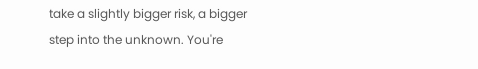take a slightly bigger risk, a bigger step into the unknown. You're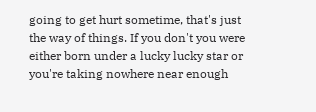going to get hurt sometime, that's just the way of things. If you don't you were either born under a lucky lucky star or you're taking nowhere near enough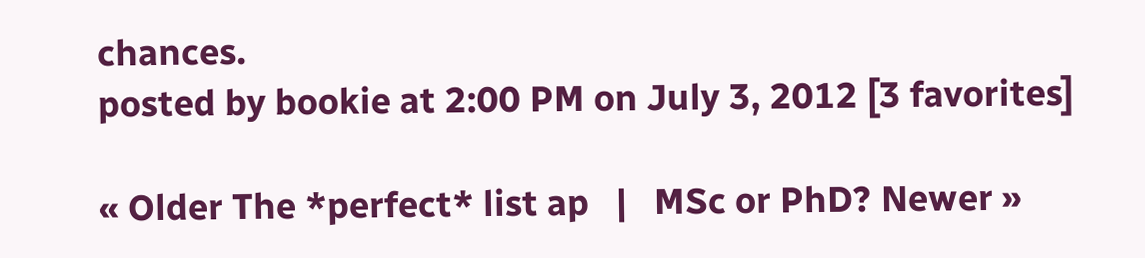chances.
posted by bookie at 2:00 PM on July 3, 2012 [3 favorites]

« Older The *perfect* list ap   |   MSc or PhD? Newer »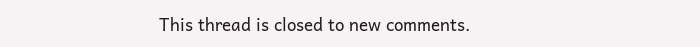This thread is closed to new comments.